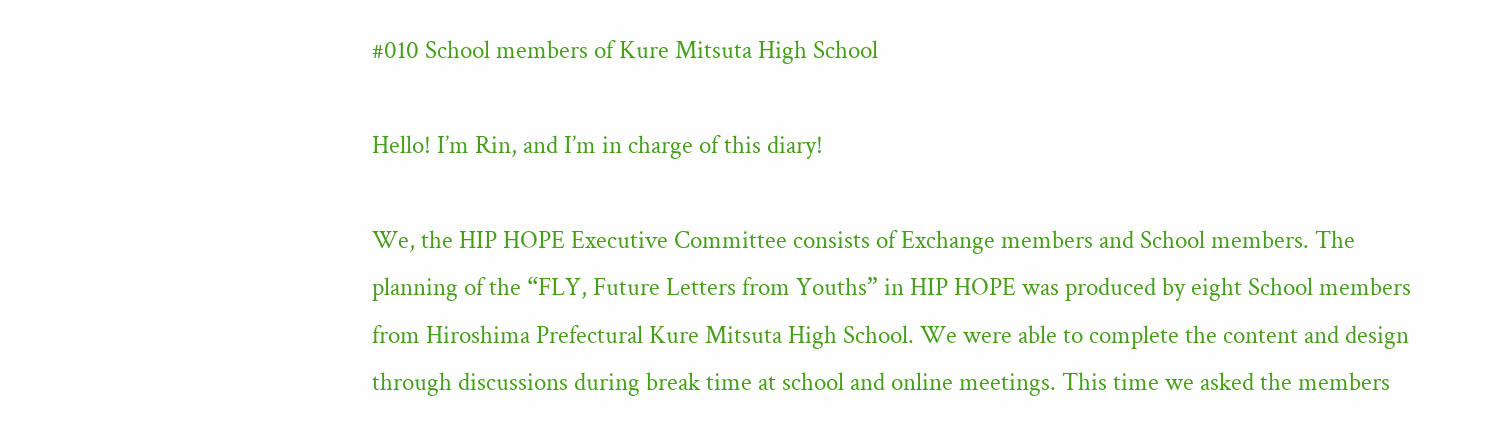#010 School members of Kure Mitsuta High School

Hello! I’m Rin, and I’m in charge of this diary!

We, the HIP HOPE Executive Committee consists of Exchange members and School members. The planning of the “FLY, Future Letters from Youths” in HIP HOPE was produced by eight School members from Hiroshima Prefectural Kure Mitsuta High School. We were able to complete the content and design through discussions during break time at school and online meetings. This time we asked the members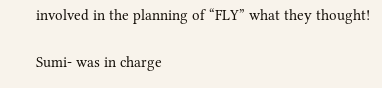involved in the planning of “FLY” what they thought!

Sumi- was in charge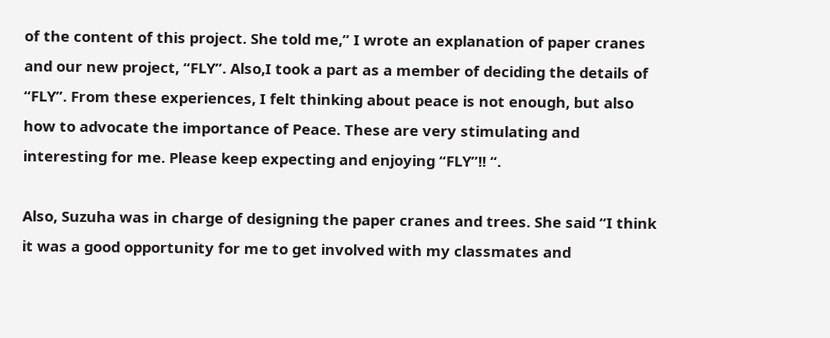of the content of this project. She told me,” I wrote an explanation of paper cranes and our new project, “FLY”. Also,I took a part as a member of deciding the details of “FLY”. From these experiences, I felt thinking about peace is not enough, but also how to advocate the importance of Peace. These are very stimulating and interesting for me. Please keep expecting and enjoying “FLY”!! “.

Also, Suzuha was in charge of designing the paper cranes and trees. She said “I think it was a good opportunity for me to get involved with my classmates and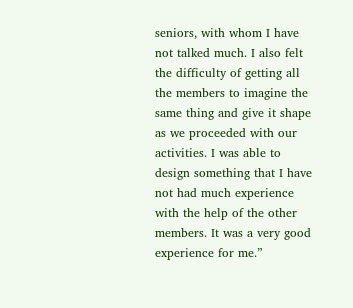seniors, with whom I have not talked much. I also felt the difficulty of getting all the members to imagine the same thing and give it shape as we proceeded with our activities. I was able to design something that I have not had much experience with the help of the other members. It was a very good experience for me.”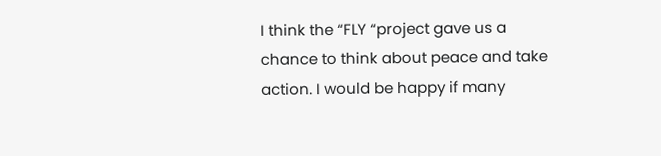I think the “FLY “project gave us a chance to think about peace and take action. I would be happy if many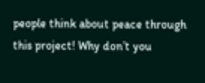people think about peace through this project! Why don’t you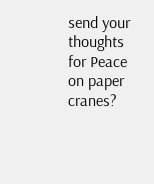send your thoughts for Peace on paper cranes?